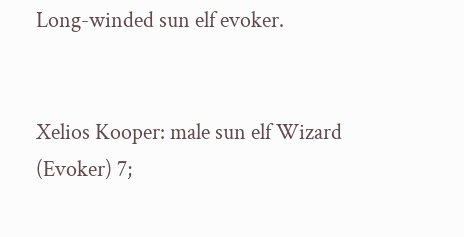Long-winded sun elf evoker.


Xelios Kooper: male sun elf Wizard (Evoker) 7;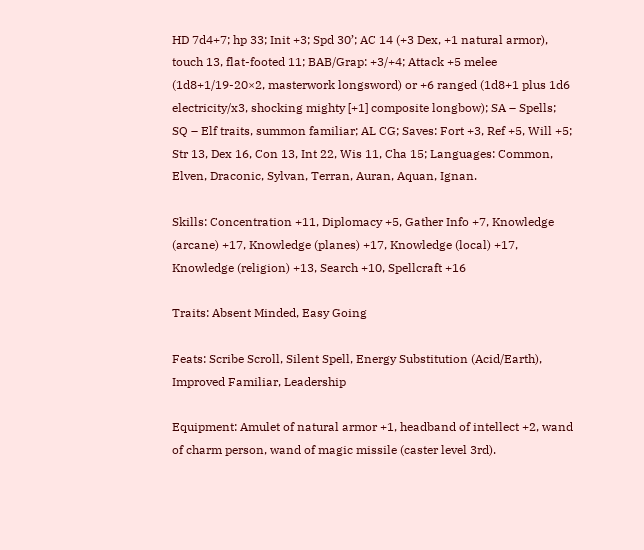HD 7d4+7; hp 33; Init +3; Spd 30’; AC 14 (+3 Dex, +1 natural armor), touch 13, flat-footed 11; BAB/Grap: +3/+4; Attack +5 melee (1d8+1/19-20×2, masterwork longsword) or +6 ranged (1d8+1 plus 1d6 electricity/x3, shocking mighty [+1] composite longbow); SA – Spells; SQ – Elf traits, summon familiar; AL CG; Saves: Fort +3, Ref +5, Will +5; Str 13, Dex 16, Con 13, Int 22, Wis 11, Cha 15; Languages: Common, Elven, Draconic, Sylvan, Terran, Auran, Aquan, Ignan.

Skills: Concentration +11, Diplomacy +5, Gather Info +7, Knowledge (arcane) +17, Knowledge (planes) +17, Knowledge (local) +17, Knowledge (religion) +13, Search +10, Spellcraft +16

Traits: Absent Minded, Easy Going

Feats: Scribe Scroll, Silent Spell, Energy Substitution (Acid/Earth), Improved Familiar, Leadership

Equipment: Amulet of natural armor +1, headband of intellect +2, wand of charm person, wand of magic missile (caster level 3rd).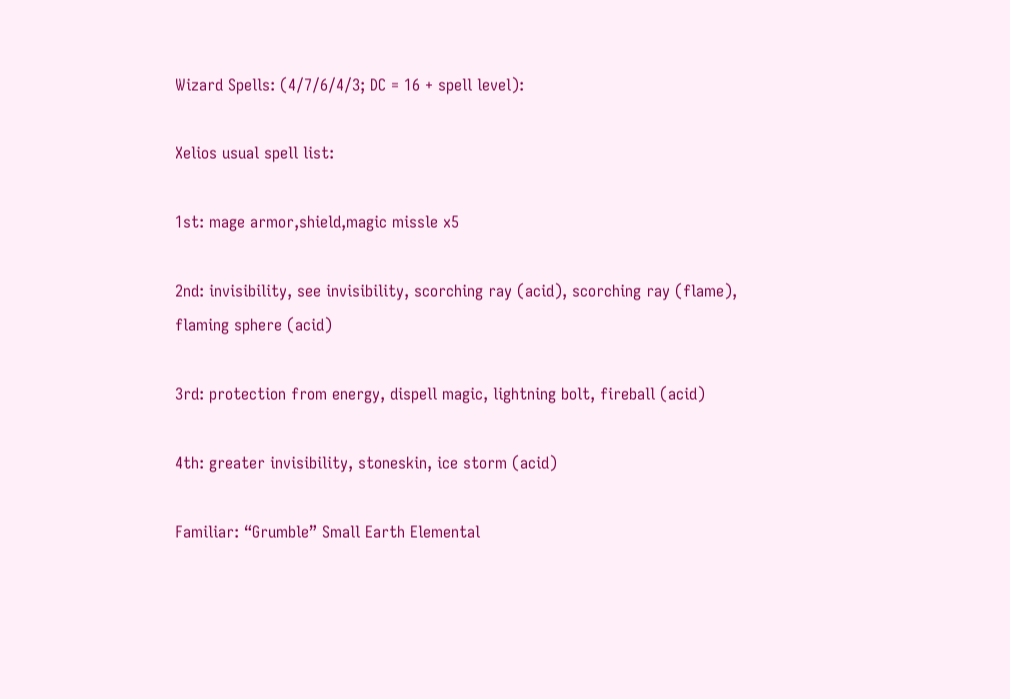Wizard Spells: (4/7/6/4/3; DC = 16 + spell level):

Xelios usual spell list:

1st: mage armor,shield,magic missle x5

2nd: invisibility, see invisibility, scorching ray (acid), scorching ray (flame), flaming sphere (acid)

3rd: protection from energy, dispell magic, lightning bolt, fireball (acid)

4th: greater invisibility, stoneskin, ice storm (acid)

Familiar: “Grumble” Small Earth Elemental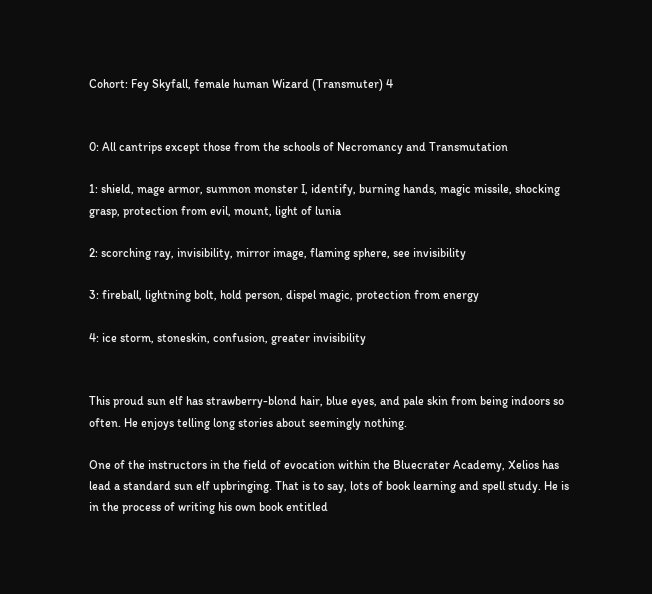Cohort: Fey Skyfall, female human Wizard (Transmuter) 4


0: All cantrips except those from the schools of Necromancy and Transmutation

1: shield, mage armor, summon monster I, identify, burning hands, magic missile, shocking grasp, protection from evil, mount, light of lunia

2: scorching ray, invisibility, mirror image, flaming sphere, see invisibility

3: fireball, lightning bolt, hold person, dispel magic, protection from energy

4: ice storm, stoneskin, confusion, greater invisibility


This proud sun elf has strawberry-blond hair, blue eyes, and pale skin from being indoors so often. He enjoys telling long stories about seemingly nothing.

One of the instructors in the field of evocation within the Bluecrater Academy, Xelios has lead a standard sun elf upbringing. That is to say, lots of book learning and spell study. He is in the process of writing his own book entitled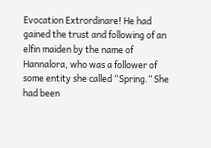Evocation Extrordinare! He had gained the trust and following of an elfin maiden by the name of Hannalora, who was a follower of some entity she called “Spring.” She had been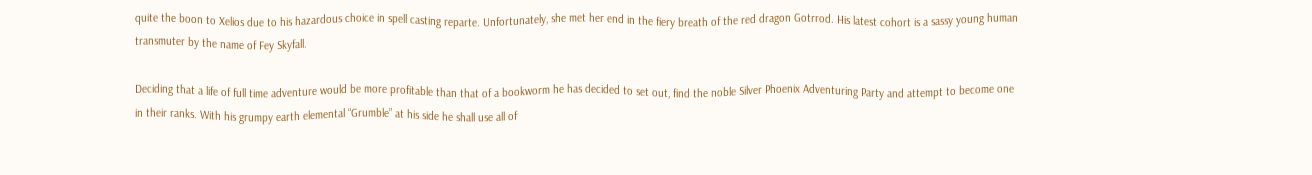quite the boon to Xelios due to his hazardous choice in spell casting reparte. Unfortunately, she met her end in the fiery breath of the red dragon Gotrrod. His latest cohort is a sassy young human transmuter by the name of Fey Skyfall.

Deciding that a life of full time adventure would be more profitable than that of a bookworm he has decided to set out, find the noble Silver Phoenix Adventuring Party and attempt to become one in their ranks. With his grumpy earth elemental “Grumble” at his side he shall use all of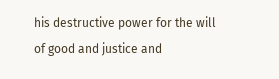his destructive power for the will of good and justice and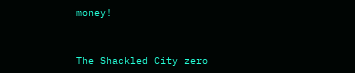money!


The Shackled City zero